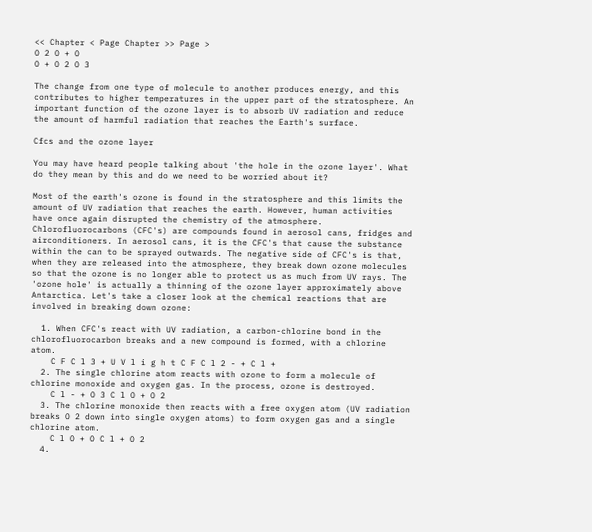<< Chapter < Page Chapter >> Page >
O 2 O + O
O + O 2 O 3

The change from one type of molecule to another produces energy, and this contributes to higher temperatures in the upper part of the stratosphere. An important function of the ozone layer is to absorb UV radiation and reduce the amount of harmful radiation that reaches the Earth's surface.

Cfcs and the ozone layer

You may have heard people talking about 'the hole in the ozone layer'. What do they mean by this and do we need to be worried about it?

Most of the earth's ozone is found in the stratosphere and this limits the amount of UV radiation that reaches the earth. However, human activities have once again disrupted the chemistry of the atmosphere. Chlorofluorocarbons (CFC's) are compounds found in aerosol cans, fridges and airconditioners. In aerosol cans, it is the CFC's that cause the substance within the can to be sprayed outwards. The negative side of CFC's is that, when they are released into the atmosphere, they break down ozone molecules so that the ozone is no longer able to protect us as much from UV rays. The 'ozone hole' is actually a thinning of the ozone layer approximately above Antarctica. Let's take a closer look at the chemical reactions that are involved in breaking down ozone:

  1. When CFC's react with UV radiation, a carbon-chlorine bond in the chlorofluorocarbon breaks and a new compound is formed, with a chlorine atom.
    C F C l 3 + U V l i g h t C F C l 2 - + C l +
  2. The single chlorine atom reacts with ozone to form a molecule of chlorine monoxide and oxygen gas. In the process, ozone is destroyed.
    C l - + O 3 C l O + O 2
  3. The chlorine monoxide then reacts with a free oxygen atom (UV radiation breaks O 2 down into single oxygen atoms) to form oxygen gas and a single chlorine atom.
    C l O + O C l + O 2
  4.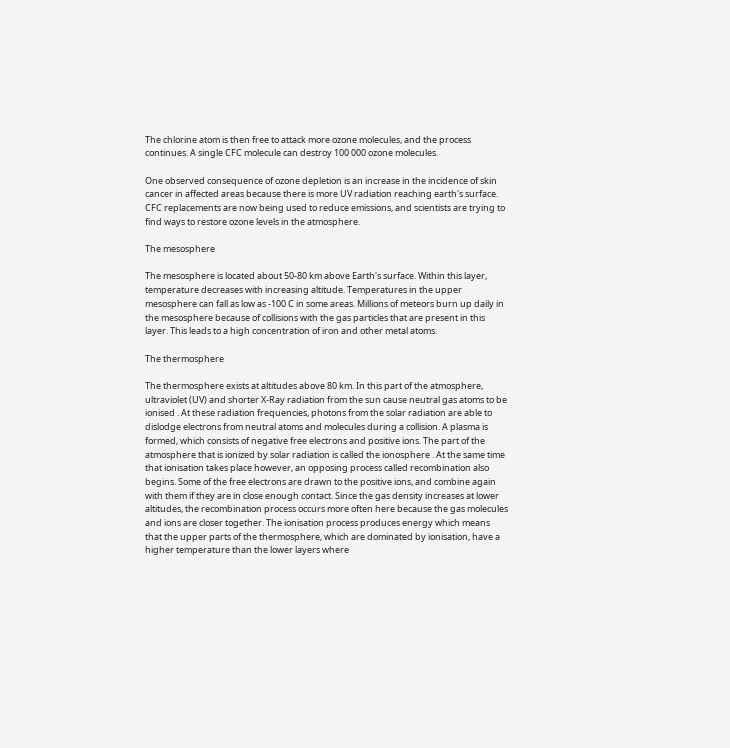The chlorine atom is then free to attack more ozone molecules, and the process continues. A single CFC molecule can destroy 100 000 ozone molecules.

One observed consequence of ozone depletion is an increase in the incidence of skin cancer in affected areas because there is more UV radiation reaching earth's surface. CFC replacements are now being used to reduce emissions, and scientists are trying to find ways to restore ozone levels in the atmosphere.

The mesosphere

The mesosphere is located about 50-80 km above Earth's surface. Within this layer, temperature decreases with increasing altitude. Temperatures in the upper mesosphere can fall as low as -100 C in some areas. Millions of meteors burn up daily in the mesosphere because of collisions with the gas particles that are present in this layer. This leads to a high concentration of iron and other metal atoms.

The thermosphere

The thermosphere exists at altitudes above 80 km. In this part of the atmosphere, ultraviolet (UV) and shorter X-Ray radiation from the sun cause neutral gas atoms to be ionised . At these radiation frequencies, photons from the solar radiation are able to dislodge electrons from neutral atoms and molecules during a collision. A plasma is formed, which consists of negative free electrons and positive ions. The part of the atmosphere that is ionized by solar radiation is called the ionosphere . At the same time that ionisation takes place however, an opposing process called recombination also begins. Some of the free electrons are drawn to the positive ions, and combine again with them if they are in close enough contact. Since the gas density increases at lower altitudes, the recombination process occurs more often here because the gas molecules and ions are closer together. The ionisation process produces energy which means that the upper parts of the thermosphere, which are dominated by ionisation, have a higher temperature than the lower layers where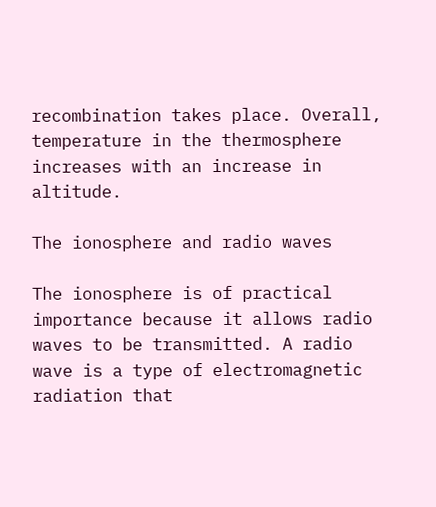recombination takes place. Overall, temperature in the thermosphere increases with an increase in altitude.

The ionosphere and radio waves

The ionosphere is of practical importance because it allows radio waves to be transmitted. A radio wave is a type of electromagnetic radiation that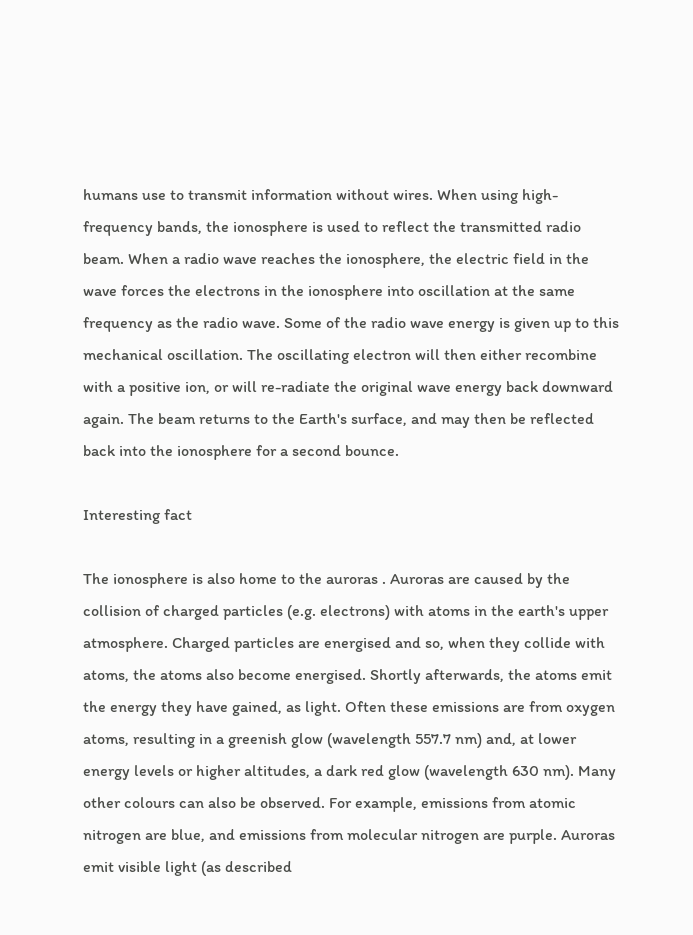humans use to transmit information without wires. When using high-frequency bands, the ionosphere is used to reflect the transmitted radio beam. When a radio wave reaches the ionosphere, the electric field in the wave forces the electrons in the ionosphere into oscillation at the same frequency as the radio wave. Some of the radio wave energy is given up to this mechanical oscillation. The oscillating electron will then either recombine with a positive ion, or will re-radiate the original wave energy back downward again. The beam returns to the Earth's surface, and may then be reflected back into the ionosphere for a second bounce.

Interesting fact

The ionosphere is also home to the auroras . Auroras are caused by the collision of charged particles (e.g. electrons) with atoms in the earth's upper atmosphere. Charged particles are energised and so, when they collide with atoms, the atoms also become energised. Shortly afterwards, the atoms emit the energy they have gained, as light. Often these emissions are from oxygen atoms, resulting in a greenish glow (wavelength 557.7 nm) and, at lower energy levels or higher altitudes, a dark red glow (wavelength 630 nm). Many other colours can also be observed. For example, emissions from atomic nitrogen are blue, and emissions from molecular nitrogen are purple. Auroras emit visible light (as described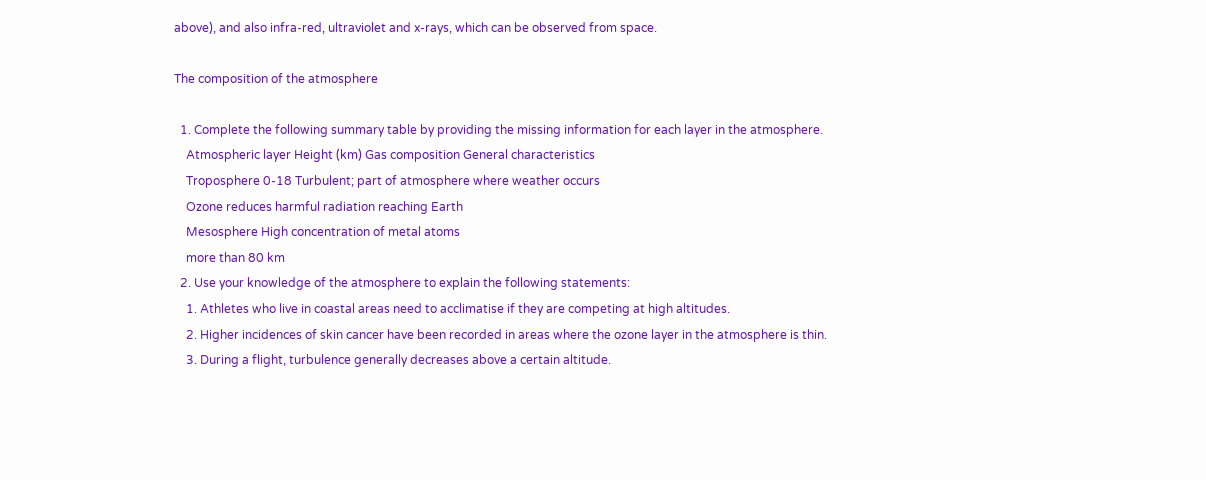above), and also infra-red, ultraviolet and x-rays, which can be observed from space.

The composition of the atmosphere

  1. Complete the following summary table by providing the missing information for each layer in the atmosphere.
    Atmospheric layer Height (km) Gas composition General characteristics
    Troposphere 0-18 Turbulent; part of atmosphere where weather occurs
    Ozone reduces harmful radiation reaching Earth
    Mesosphere High concentration of metal atoms
    more than 80 km
  2. Use your knowledge of the atmosphere to explain the following statements:
    1. Athletes who live in coastal areas need to acclimatise if they are competing at high altitudes.
    2. Higher incidences of skin cancer have been recorded in areas where the ozone layer in the atmosphere is thin.
    3. During a flight, turbulence generally decreases above a certain altitude.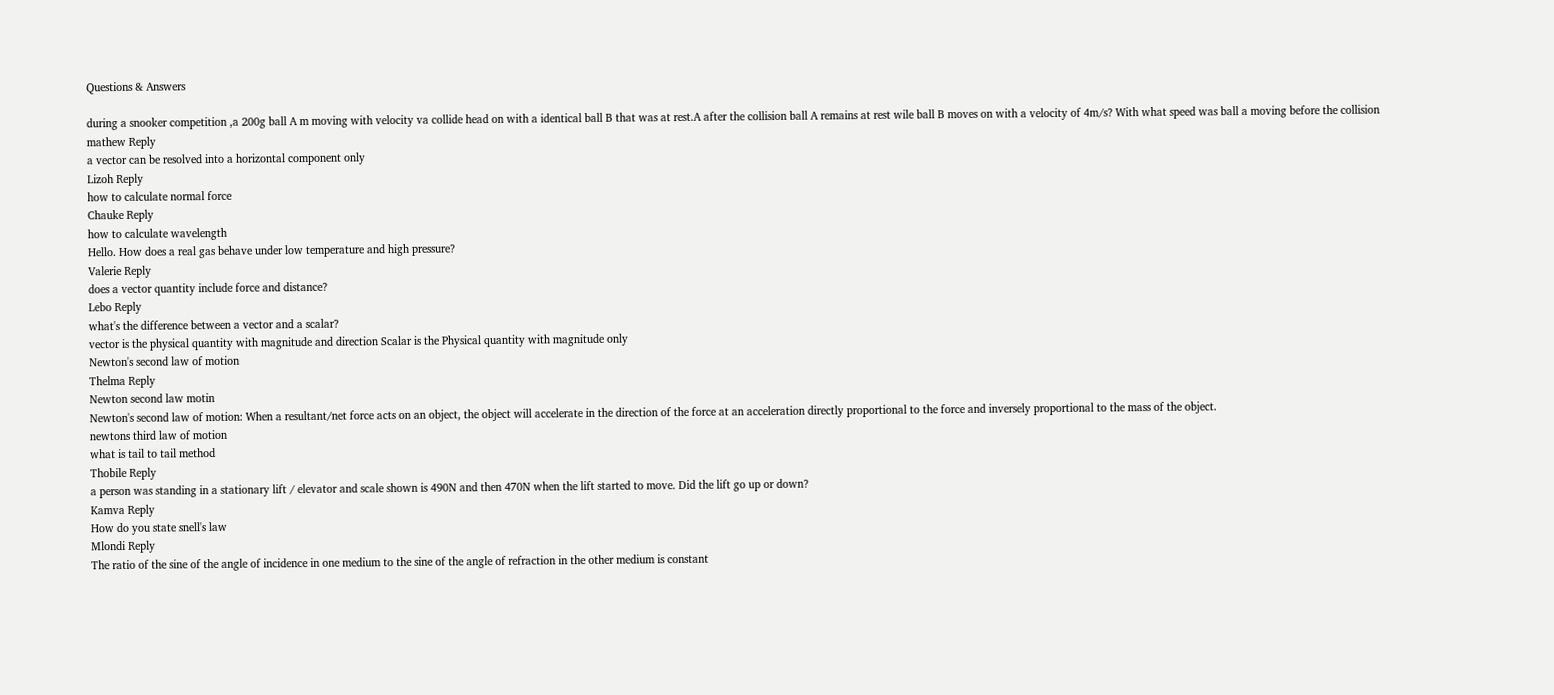Questions & Answers

during a snooker competition ,a 200g ball A m moving with velocity va collide head on with a identical ball B that was at rest.A after the collision ball A remains at rest wile ball B moves on with a velocity of 4m/s? With what speed was ball a moving before the collision
mathew Reply
a vector can be resolved into a horizontal component only
Lizoh Reply
how to calculate normal force
Chauke Reply
how to calculate wavelength
Hello. How does a real gas behave under low temperature and high pressure?
Valerie Reply
does a vector quantity include force and distance?
Lebo Reply
what's the difference between a vector and a scalar?
vector is the physical quantity with magnitude and direction Scalar is the Physical quantity with magnitude only
Newton's second law of motion
Thelma Reply
Newton second law motin
Newton's second law of motion: When a resultant/net force acts on an object, the object will accelerate in the direction of the force at an acceleration directly proportional to the force and inversely proportional to the mass of the object.
newtons third law of motion
what is tail to tail method
Thobile Reply
a person was standing in a stationary lift / elevator and scale shown is 490N and then 470N when the lift started to move. Did the lift go up or down?
Kamva Reply
How do you state snell's law
Mlondi Reply
The ratio of the sine of the angle of incidence in one medium to the sine of the angle of refraction in the other medium is constant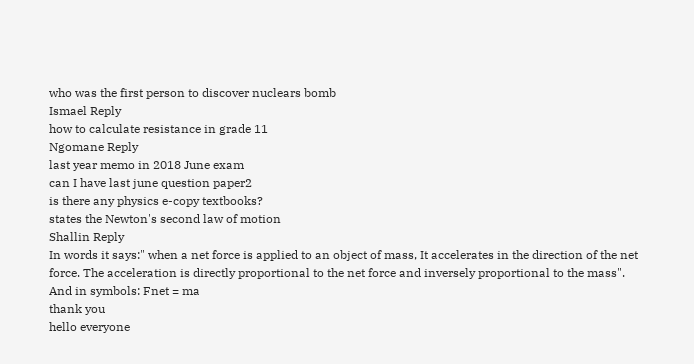who was the first person to discover nuclears bomb
Ismael Reply
how to calculate resistance in grade 11
Ngomane Reply
last year memo in 2018 June exam
can I have last june question paper2
is there any physics e-copy textbooks?
states the Newton's second law of motion
Shallin Reply
In words it says:" when a net force is applied to an object of mass, It accelerates in the direction of the net force. The acceleration is directly proportional to the net force and inversely proportional to the mass".
And in symbols: Fnet = ma
thank you
hello everyone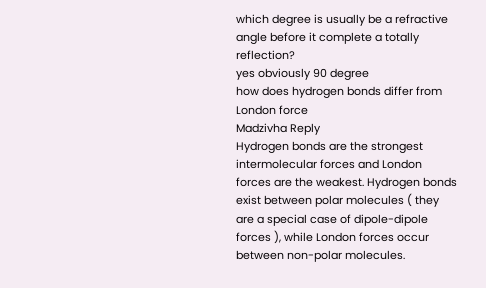which degree is usually be a refractive angle before it complete a totally reflection?
yes obviously 90 degree
how does hydrogen bonds differ from London force
Madzivha Reply
Hydrogen bonds are the strongest intermolecular forces and London forces are the weakest. Hydrogen bonds exist between polar molecules ( they are a special case of dipole-dipole forces ), while London forces occur between non-polar molecules.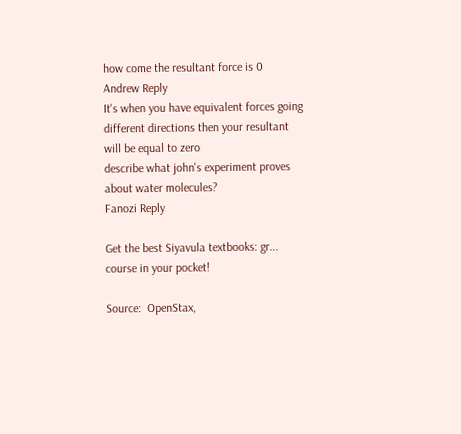how come the resultant force is 0
Andrew Reply
It's when you have equivalent forces going different directions then your resultant will be equal to zero
describe what john's experiment proves about water molecules?
Fanozi Reply

Get the best Siyavula textbooks: gr... course in your pocket!

Source:  OpenStax,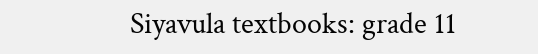Siyavula textbooks: grade 11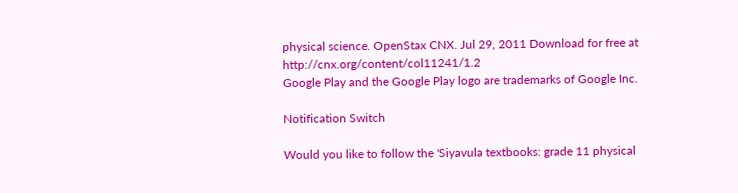physical science. OpenStax CNX. Jul 29, 2011 Download for free at http://cnx.org/content/col11241/1.2
Google Play and the Google Play logo are trademarks of Google Inc.

Notification Switch

Would you like to follow the 'Siyavula textbooks: grade 11 physical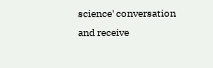science' conversation and receive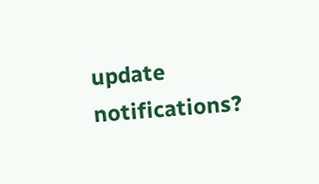update notifications?